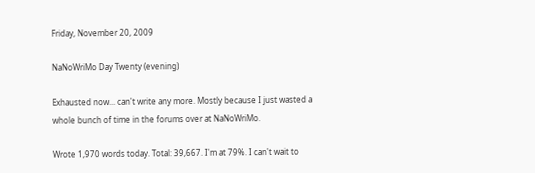Friday, November 20, 2009

NaNoWriMo Day Twenty (evening)

Exhausted now... can't write any more. Mostly because I just wasted a whole bunch of time in the forums over at NaNoWriMo.

Wrote 1,970 words today. Total: 39,667. I'm at 79%. I can't wait to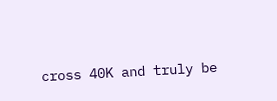cross 40K and truly be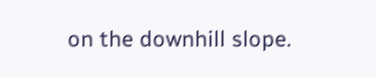on the downhill slope.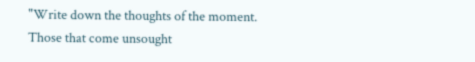"Write down the thoughts of the moment. Those that come unsought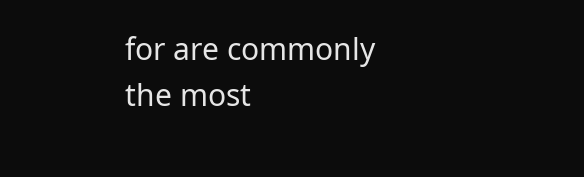for are commonly the most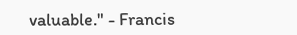valuable." - Francis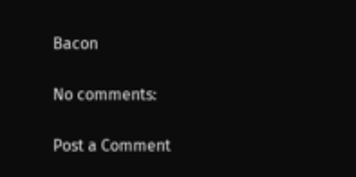Bacon

No comments:

Post a Comment